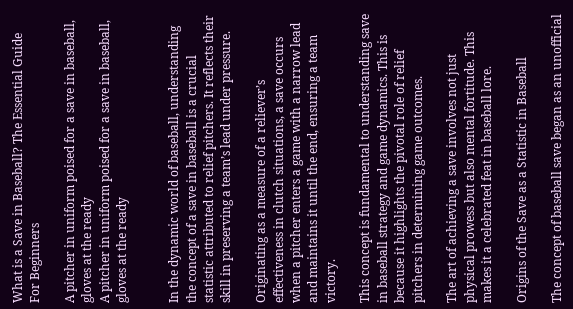What is a Save in Baseball? The Essential Guide For Beginners

A pitcher in uniform poised for a save in baseball, gloves at the ready
A pitcher in uniform poised for a save in baseball, gloves at the ready


In the dynamic world of baseball, understanding the concept of a save in baseball is a crucial statistic attributed to relief pitchers. It reflects their skill in preserving a team’s lead under pressure.

Originating as a measure of a reliever’s effectiveness in clutch situations, a save occurs when a pitcher enters a game with a narrow lead and maintains it until the end, ensuring a team victory.

This concept is fundamental to understanding save in baseball strategy and game dynamics. This is because it highlights the pivotal role of relief pitchers in determining game outcomes.

The art of achieving a save involves not just physical prowess but also mental fortitude. This makes it a celebrated feat in baseball lore.

Origins of the Save as a Statistic in Baseball

The concept of baseball save began as an unofficial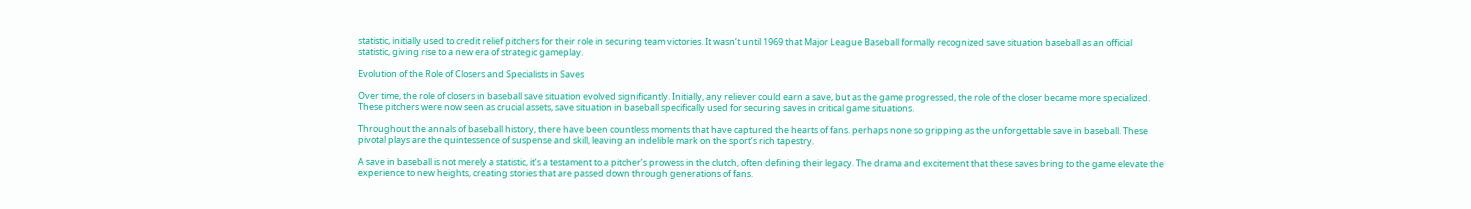statistic, initially used to credit relief pitchers for their role in securing team victories. It wasn’t until 1969 that Major League Baseball formally recognized save situation baseball as an official statistic, giving rise to a new era of strategic gameplay.

Evolution of the Role of Closers and Specialists in Saves

Over time, the role of closers in baseball save situation evolved significantly. Initially, any reliever could earn a save, but as the game progressed, the role of the closer became more specialized. These pitchers were now seen as crucial assets, save situation in baseball specifically used for securing saves in critical game situations.

Throughout the annals of baseball history, there have been countless moments that have captured the hearts of fans. perhaps none so gripping as the unforgettable save in baseball. These pivotal plays are the quintessence of suspense and skill, leaving an indelible mark on the sport’s rich tapestry.

A save in baseball is not merely a statistic, it’s a testament to a pitcher’s prowess in the clutch, often defining their legacy. The drama and excitement that these saves bring to the game elevate the experience to new heights, creating stories that are passed down through generations of fans.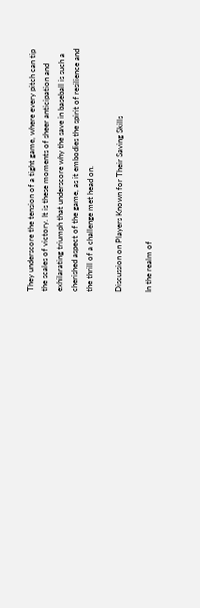They underscore the tension of a tight game, where every pitch can tip the scales of victory. It is these moments of sheer anticipation and exhilarating triumph that underscore why the save in baseball is such a cherished aspect of the game, as it embodies the spirit of resilience and the thrill of a challenge met head on.

Discussion on Players Known for Their Saving Skills

In the realm of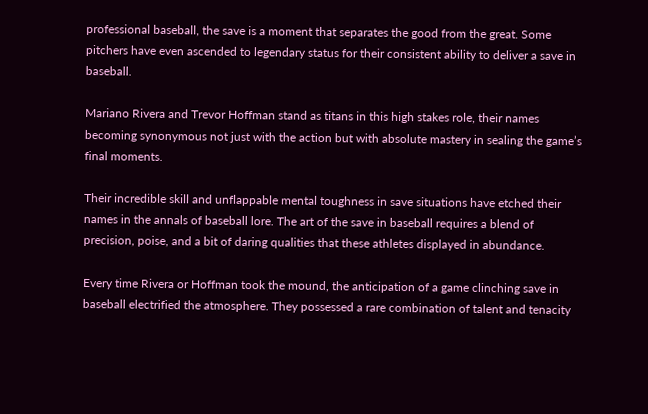professional baseball, the save is a moment that separates the good from the great. Some pitchers have even ascended to legendary status for their consistent ability to deliver a save in baseball.

Mariano Rivera and Trevor Hoffman stand as titans in this high stakes role, their names becoming synonymous not just with the action but with absolute mastery in sealing the game’s final moments.

Their incredible skill and unflappable mental toughness in save situations have etched their names in the annals of baseball lore. The art of the save in baseball requires a blend of precision, poise, and a bit of daring qualities that these athletes displayed in abundance.

Every time Rivera or Hoffman took the mound, the anticipation of a game clinching save in baseball electrified the atmosphere. They possessed a rare combination of talent and tenacity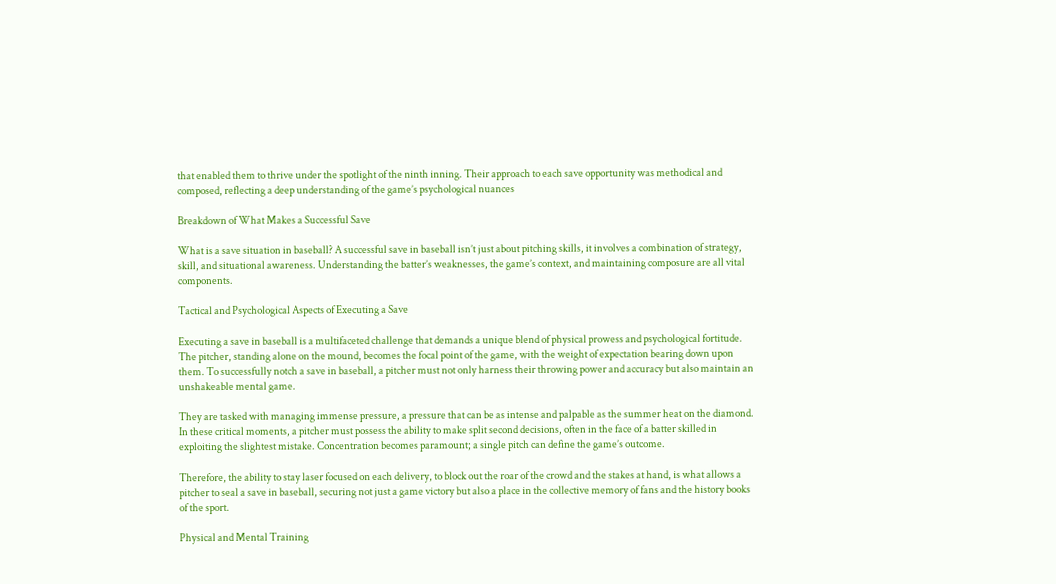that enabled them to thrive under the spotlight of the ninth inning. Their approach to each save opportunity was methodical and composed, reflecting a deep understanding of the game’s psychological nuances

Breakdown of What Makes a Successful Save

What is a save situation in baseball? A successful save in baseball isn’t just about pitching skills, it involves a combination of strategy, skill, and situational awareness. Understanding the batter’s weaknesses, the game’s context, and maintaining composure are all vital components.

Tactical and Psychological Aspects of Executing a Save

Executing a save in baseball is a multifaceted challenge that demands a unique blend of physical prowess and psychological fortitude. The pitcher, standing alone on the mound, becomes the focal point of the game, with the weight of expectation bearing down upon them. To successfully notch a save in baseball, a pitcher must not only harness their throwing power and accuracy but also maintain an unshakeable mental game.

They are tasked with managing immense pressure, a pressure that can be as intense and palpable as the summer heat on the diamond. In these critical moments, a pitcher must possess the ability to make split second decisions, often in the face of a batter skilled in exploiting the slightest mistake. Concentration becomes paramount; a single pitch can define the game’s outcome.

Therefore, the ability to stay laser focused on each delivery, to block out the roar of the crowd and the stakes at hand, is what allows a pitcher to seal a save in baseball, securing not just a game victory but also a place in the collective memory of fans and the history books of the sport.

Physical and Mental Training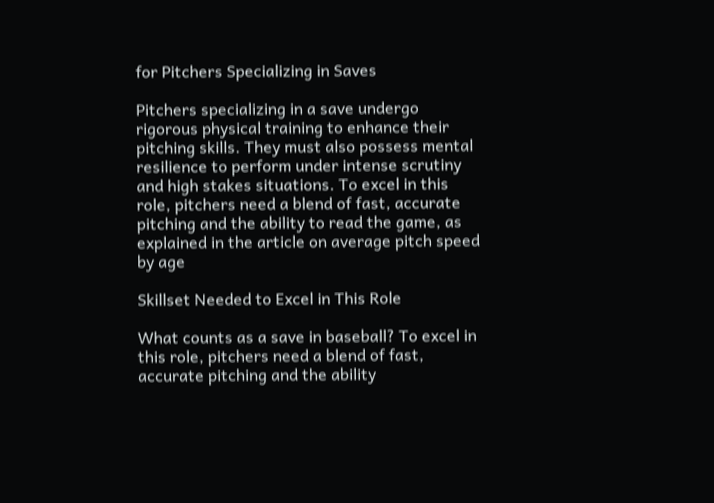for Pitchers Specializing in Saves

Pitchers specializing in a save undergo rigorous physical training to enhance their pitching skills. They must also possess mental resilience to perform under intense scrutiny and high stakes situations. To excel in this role, pitchers need a blend of fast, accurate pitching and the ability to read the game, as explained in the article on average pitch speed by age

Skillset Needed to Excel in This Role

What counts as a save in baseball? To excel in this role, pitchers need a blend of fast, accurate pitching and the ability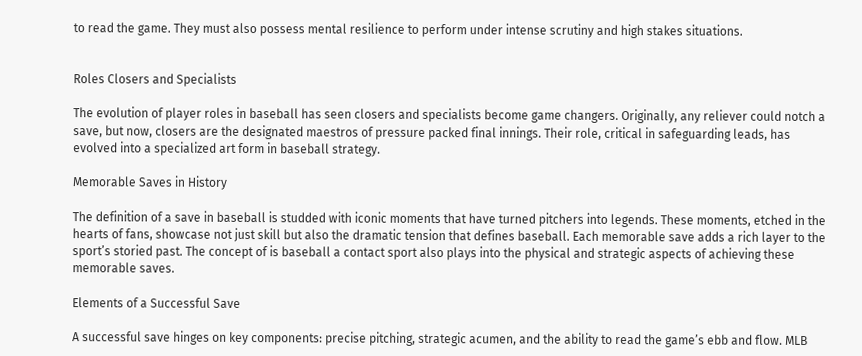to read the game. They must also possess mental resilience to perform under intense scrutiny and high stakes situations.


Roles Closers and Specialists

The evolution of player roles in baseball has seen closers and specialists become game changers. Originally, any reliever could notch a save, but now, closers are the designated maestros of pressure packed final innings. Their role, critical in safeguarding leads, has evolved into a specialized art form in baseball strategy.

Memorable Saves in History

The definition of a save in baseball is studded with iconic moments that have turned pitchers into legends. These moments, etched in the hearts of fans, showcase not just skill but also the dramatic tension that defines baseball. Each memorable save adds a rich layer to the sport’s storied past. The concept of is baseball a contact sport also plays into the physical and strategic aspects of achieving these memorable saves.

Elements of a Successful Save

A successful save hinges on key components: precise pitching, strategic acumen, and the ability to read the game’s ebb and flow. MLB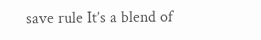save rule It’s a blend of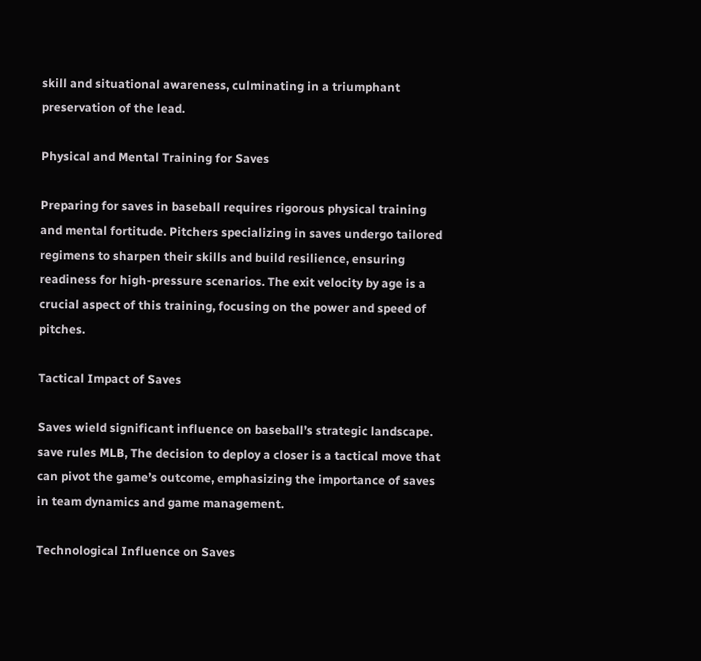skill and situational awareness, culminating in a triumphant preservation of the lead.

Physical and Mental Training for Saves

Preparing for saves in baseball requires rigorous physical training and mental fortitude. Pitchers specializing in saves undergo tailored regimens to sharpen their skills and build resilience, ensuring readiness for high-pressure scenarios. The exit velocity by age is a crucial aspect of this training, focusing on the power and speed of pitches.

Tactical Impact of Saves

Saves wield significant influence on baseball’s strategic landscape. save rules MLB, The decision to deploy a closer is a tactical move that can pivot the game’s outcome, emphasizing the importance of saves in team dynamics and game management.

Technological Influence on Saves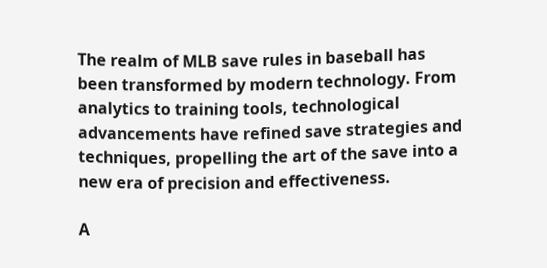The realm of MLB save rules in baseball has been transformed by modern technology. From analytics to training tools, technological advancements have refined save strategies and techniques, propelling the art of the save into a new era of precision and effectiveness.

A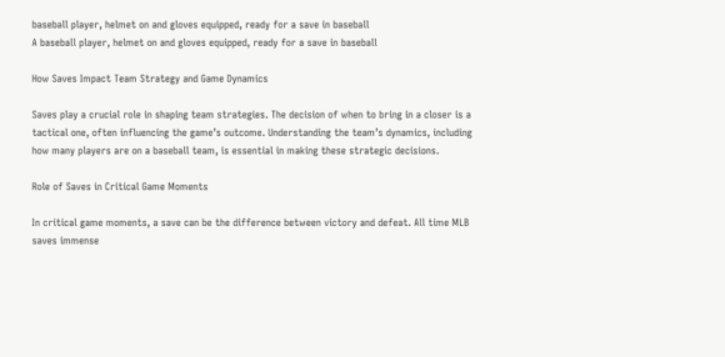baseball player, helmet on and gloves equipped, ready for a save in baseball
A baseball player, helmet on and gloves equipped, ready for a save in baseball

How Saves Impact Team Strategy and Game Dynamics

Saves play a crucial role in shaping team strategies. The decision of when to bring in a closer is a tactical one, often influencing the game’s outcome. Understanding the team’s dynamics, including how many players are on a baseball team, is essential in making these strategic decisions.

Role of Saves in Critical Game Moments

In critical game moments, a save can be the difference between victory and defeat. All time MLB saves immense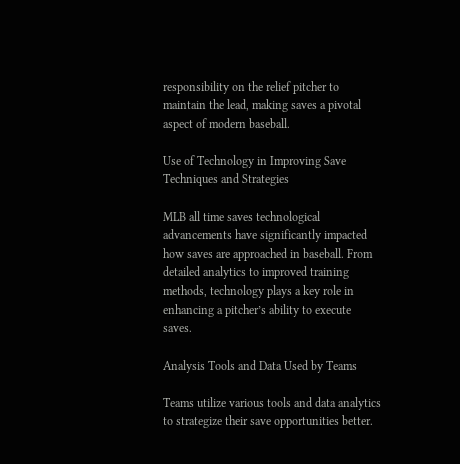responsibility on the relief pitcher to maintain the lead, making saves a pivotal aspect of modern baseball.

Use of Technology in Improving Save Techniques and Strategies

MLB all time saves technological advancements have significantly impacted how saves are approached in baseball. From detailed analytics to improved training methods, technology plays a key role in enhancing a pitcher’s ability to execute saves.

Analysis Tools and Data Used by Teams

Teams utilize various tools and data analytics to strategize their save opportunities better.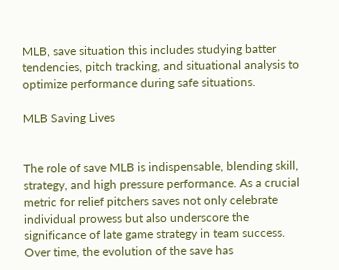MLB, save situation this includes studying batter tendencies, pitch tracking, and situational analysis to optimize performance during safe situations.

MLB Saving Lives


The role of save MLB is indispensable, blending skill, strategy, and high pressure performance. As a crucial metric for relief pitchers saves not only celebrate individual prowess but also underscore the significance of late game strategy in team success. Over time, the evolution of the save has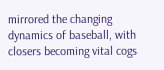mirrored the changing dynamics of baseball, with closers becoming vital cogs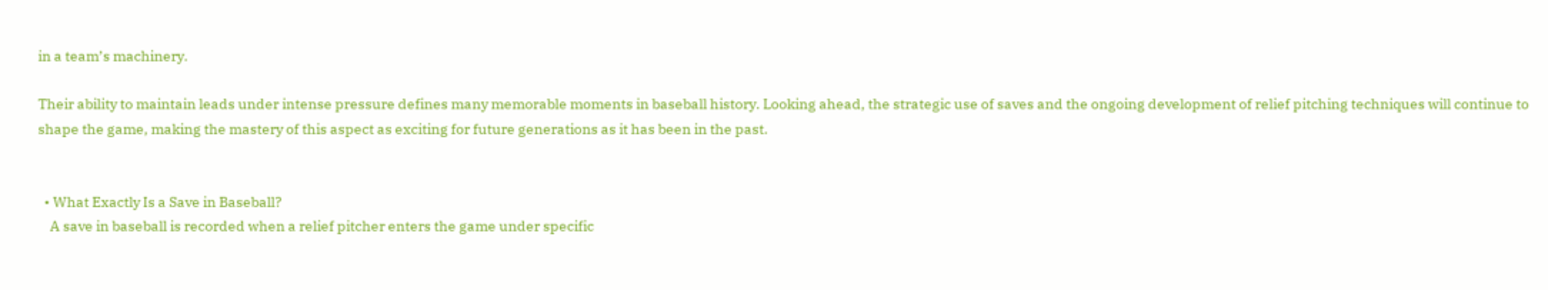in a team’s machinery.

Their ability to maintain leads under intense pressure defines many memorable moments in baseball history. Looking ahead, the strategic use of saves and the ongoing development of relief pitching techniques will continue to shape the game, making the mastery of this aspect as exciting for future generations as it has been in the past.


  • What Exactly Is a Save in Baseball?
    A save in baseball is recorded when a relief pitcher enters the game under specific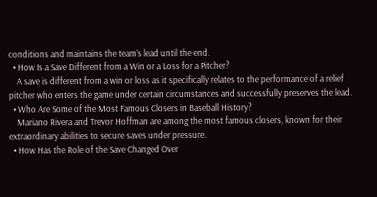conditions and maintains the team’s lead until the end.
  • How Is a Save Different from a Win or a Loss for a Pitcher?
    A save is different from a win or loss as it specifically relates to the performance of a relief pitcher who enters the game under certain circumstances and successfully preserves the lead.
  • Who Are Some of the Most Famous Closers in Baseball History?
    Mariano Rivera and Trevor Hoffman are among the most famous closers, known for their extraordinary abilities to secure saves under pressure.
  • How Has the Role of the Save Changed Over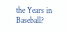the Years in Baseball?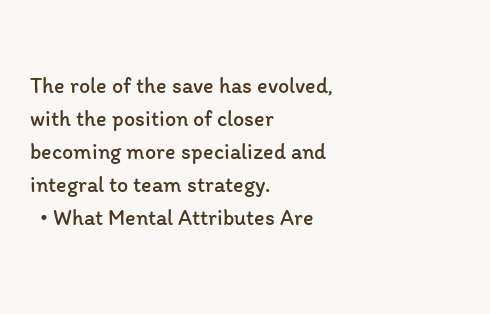The role of the save has evolved, with the position of closer becoming more specialized and integral to team strategy.
  • What Mental Attributes Are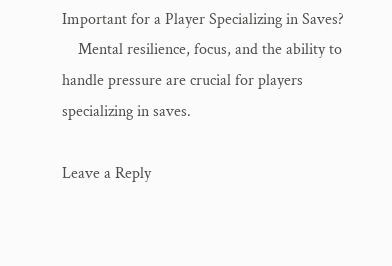Important for a Player Specializing in Saves?
    Mental resilience, focus, and the ability to handle pressure are crucial for players specializing in saves.

Leave a Reply